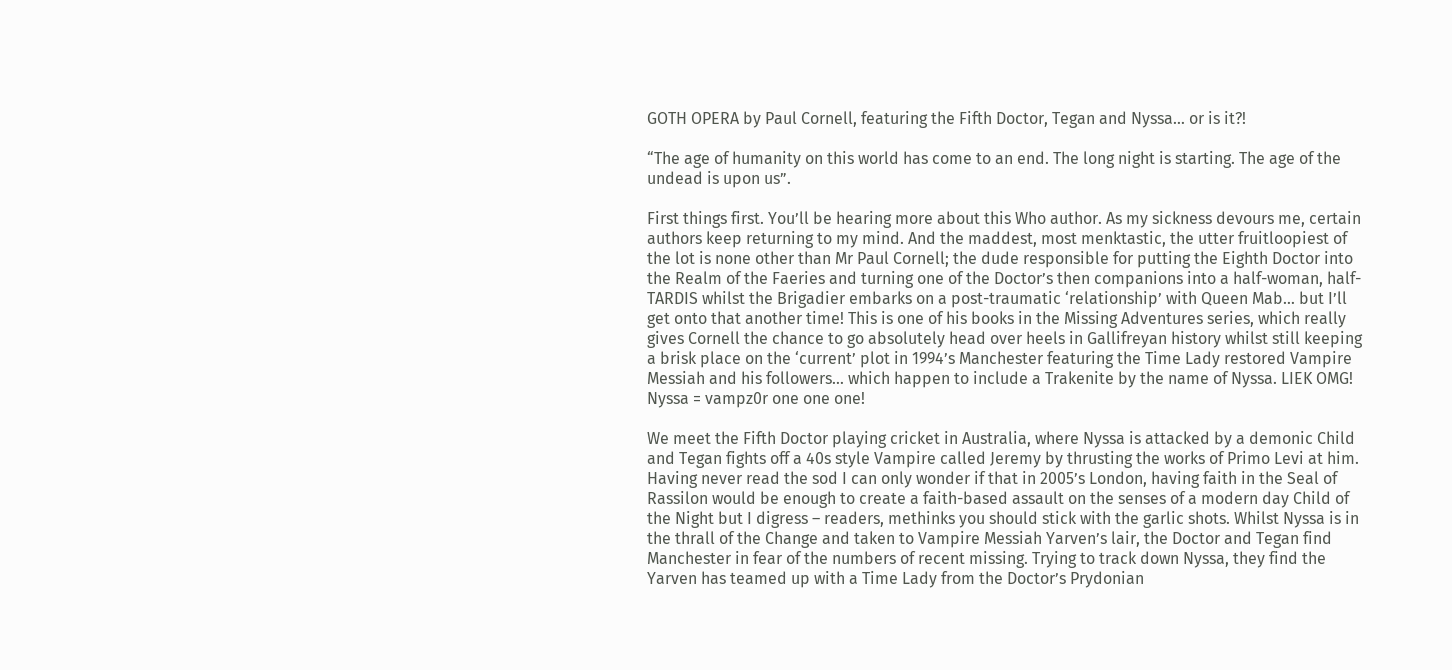GOTH OPERA by Paul Cornell, featuring the Fifth Doctor, Tegan and Nyssa… or is it?!

“The age of humanity on this world has come to an end. The long night is starting. The age of the undead is upon us”.

First things first. You’ll be hearing more about this Who author. As my sickness devours me, certain authors keep returning to my mind. And the maddest, most menktastic, the utter fruitloopiest of the lot is none other than Mr Paul Cornell; the dude responsible for putting the Eighth Doctor into the Realm of the Faeries and turning one of the Doctor’s then companions into a half-woman, half-TARDIS whilst the Brigadier embarks on a post-traumatic ‘relationship’ with Queen Mab… but I’ll get onto that another time! This is one of his books in the Missing Adventures series, which really gives Cornell the chance to go absolutely head over heels in Gallifreyan history whilst still keeping a brisk place on the ‘current’ plot in 1994’s Manchester featuring the Time Lady restored Vampire Messiah and his followers… which happen to include a Trakenite by the name of Nyssa. LIEK OMG! Nyssa = vampz0r one one one!

We meet the Fifth Doctor playing cricket in Australia, where Nyssa is attacked by a demonic Child and Tegan fights off a 40s style Vampire called Jeremy by thrusting the works of Primo Levi at him. Having never read the sod I can only wonder if that in 2005’s London, having faith in the Seal of Rassilon would be enough to create a faith-based assault on the senses of a modern day Child of the Night but I digress – readers, methinks you should stick with the garlic shots. Whilst Nyssa is in the thrall of the Change and taken to Vampire Messiah Yarven’s lair, the Doctor and Tegan find Manchester in fear of the numbers of recent missing. Trying to track down Nyssa, they find the Yarven has teamed up with a Time Lady from the Doctor’s Prydonian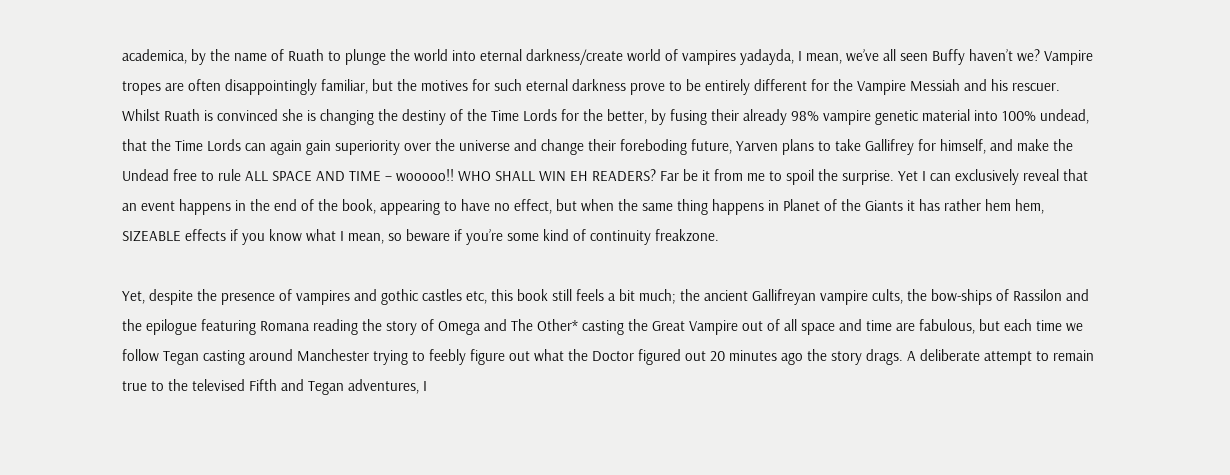academica, by the name of Ruath to plunge the world into eternal darkness/create world of vampires yadayda, I mean, we’ve all seen Buffy haven’t we? Vampire tropes are often disappointingly familiar, but the motives for such eternal darkness prove to be entirely different for the Vampire Messiah and his rescuer. Whilst Ruath is convinced she is changing the destiny of the Time Lords for the better, by fusing their already 98% vampire genetic material into 100% undead, that the Time Lords can again gain superiority over the universe and change their foreboding future, Yarven plans to take Gallifrey for himself, and make the Undead free to rule ALL SPACE AND TIME – wooooo!! WHO SHALL WIN EH READERS? Far be it from me to spoil the surprise. Yet I can exclusively reveal that an event happens in the end of the book, appearing to have no effect, but when the same thing happens in Planet of the Giants it has rather hem hem, SIZEABLE effects if you know what I mean, so beware if you’re some kind of continuity freakzone.

Yet, despite the presence of vampires and gothic castles etc, this book still feels a bit much; the ancient Gallifreyan vampire cults, the bow-ships of Rassilon and the epilogue featuring Romana reading the story of Omega and The Other* casting the Great Vampire out of all space and time are fabulous, but each time we follow Tegan casting around Manchester trying to feebly figure out what the Doctor figured out 20 minutes ago the story drags. A deliberate attempt to remain true to the televised Fifth and Tegan adventures, I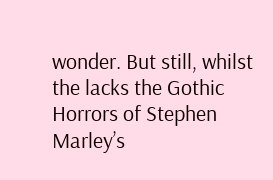wonder. But still, whilst the lacks the Gothic Horrors of Stephen Marley’s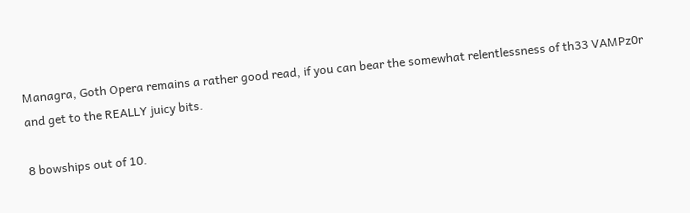Managra, Goth Opera remains a rather good read, if you can bear the somewhat relentlessness of th33 VAMPz0r and get to the REALLY juicy bits.

8 bowships out of 10.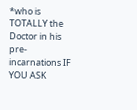*who is TOTALLY the Doctor in his pre-incarnations IF YOU ASK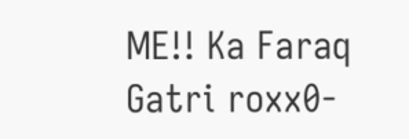ME!! Ka Faraq Gatri roxx0-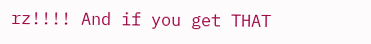rz!!!! And if you get THAT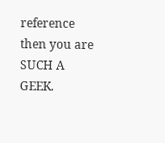reference then you are SUCH A GEEK.